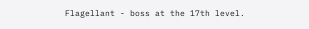Flagellant - boss at the 17th level.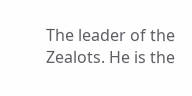The leader of the Zealots. He is the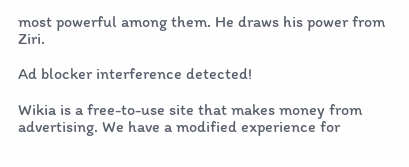most powerful among them. He draws his power from Ziri.

Ad blocker interference detected!

Wikia is a free-to-use site that makes money from advertising. We have a modified experience for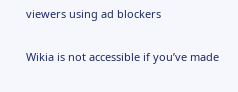viewers using ad blockers

Wikia is not accessible if you’ve made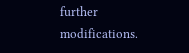further modifications.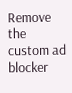Remove the custom ad blocker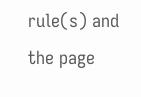rule(s) and the page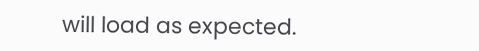will load as expected.